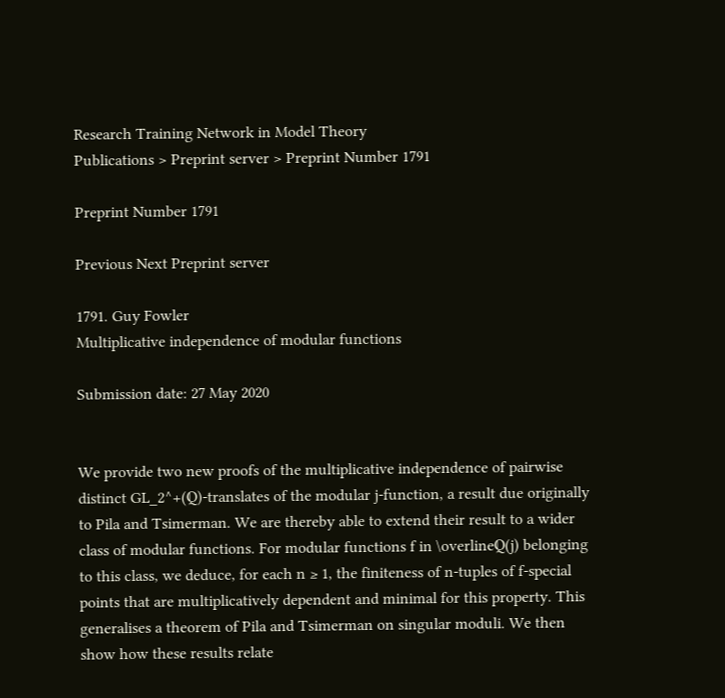Research Training Network in Model Theory
Publications > Preprint server > Preprint Number 1791

Preprint Number 1791

Previous Next Preprint server

1791. Guy Fowler
Multiplicative independence of modular functions

Submission date: 27 May 2020


We provide two new proofs of the multiplicative independence of pairwise distinct GL_2^+(ℚ)-translates of the modular j-function, a result due originally to Pila and Tsimerman. We are thereby able to extend their result to a wider class of modular functions. For modular functions f in \overlineℚ(j) belonging to this class, we deduce, for each n ≥ 1, the finiteness of n-tuples of f-special points that are multiplicatively dependent and minimal for this property. This generalises a theorem of Pila and Tsimerman on singular moduli. We then show how these results relate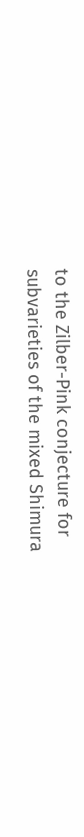to the Zilber-Pink conjecture for subvarieties of the mixed Shimura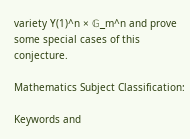variety Y(1)^n × 𝔾_m^n and prove some special cases of this conjecture.

Mathematics Subject Classification:

Keywords and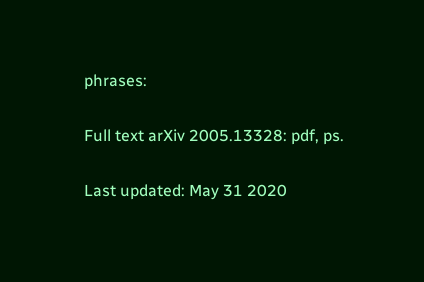phrases:

Full text arXiv 2005.13328: pdf, ps.

Last updated: May 31 2020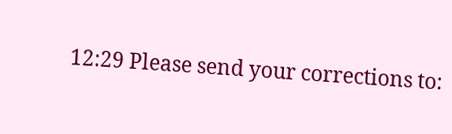12:29 Please send your corrections to: